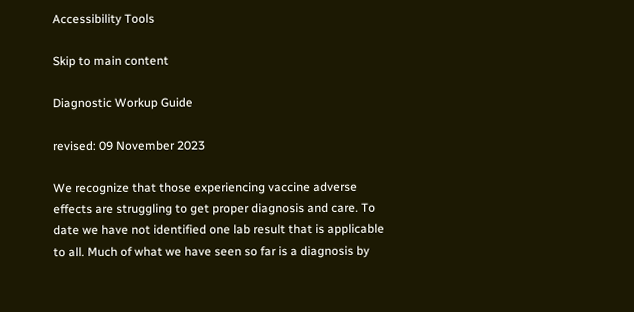Accessibility Tools

Skip to main content

Diagnostic Workup Guide

revised: 09 November 2023

We recognize that those experiencing vaccine adverse effects are struggling to get proper diagnosis and care. To date we have not identified one lab result that is applicable to all. Much of what we have seen so far is a diagnosis by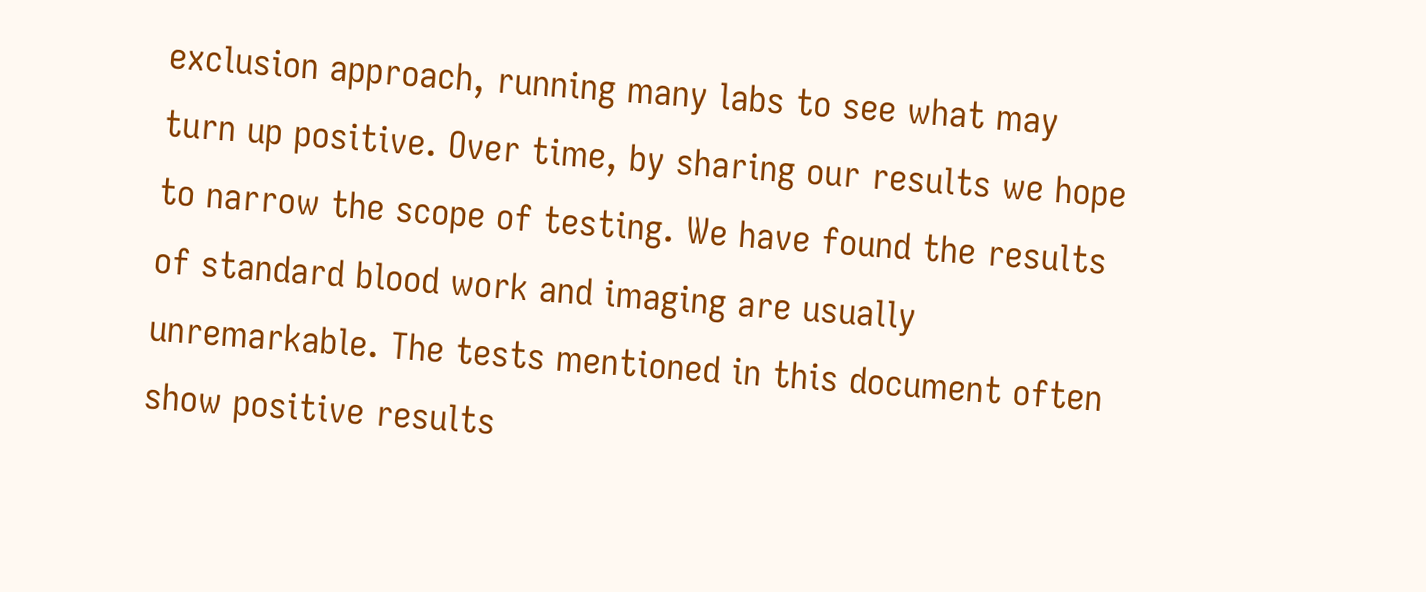exclusion approach, running many labs to see what may turn up positive. Over time, by sharing our results we hope to narrow the scope of testing. We have found the results of standard blood work and imaging are usually unremarkable. The tests mentioned in this document often show positive results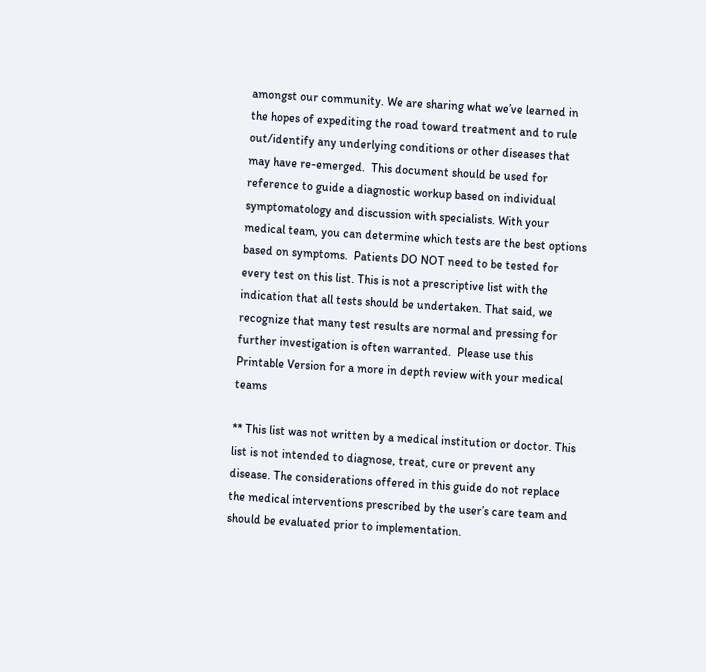amongst our community. We are sharing what we’ve learned in the hopes of expediting the road toward treatment and to rule out/identify any underlying conditions or other diseases that may have re-emerged.  This document should be used for reference to guide a diagnostic workup based on individual symptomatology and discussion with specialists. With your medical team, you can determine which tests are the best options based on symptoms.  Patients DO NOT need to be tested for every test on this list. This is not a prescriptive list with the indication that all tests should be undertaken. That said, we recognize that many test results are normal and pressing for further investigation is often warranted.  Please use this Printable Version for a more in depth review with your medical teams

** This list was not written by a medical institution or doctor. This list is not intended to diagnose, treat, cure or prevent any disease. The considerations offered in this guide do not replace the medical interventions prescribed by the user’s care team and should be evaluated prior to implementation.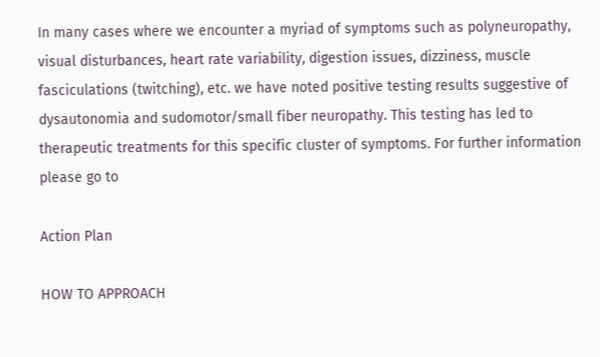In many cases where we encounter a myriad of symptoms such as polyneuropathy, visual disturbances, heart rate variability, digestion issues, dizziness, muscle fasciculations (twitching), etc. we have noted positive testing results suggestive of dysautonomia and sudomotor/small fiber neuropathy. This testing has led to therapeutic treatments for this specific cluster of symptoms. For further information please go to

Action Plan

HOW TO APPROACH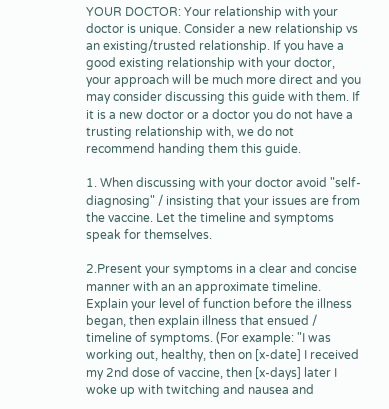YOUR DOCTOR: Your relationship with your doctor is unique. Consider a new relationship vs an existing/trusted relationship. If you have a good existing relationship with your doctor, your approach will be much more direct and you may consider discussing this guide with them. If it is a new doctor or a doctor you do not have a trusting relationship with, we do not recommend handing them this guide.

1. When discussing with your doctor avoid "self-diagnosing" / insisting that your issues are from the vaccine. Let the timeline and symptoms speak for themselves.

2.Present your symptoms in a clear and concise manner with an an approximate timeline. Explain your level of function before the illness began, then explain illness that ensued / timeline of symptoms. (For example: "I was working out, healthy, then on [x-date] I received my 2nd dose of vaccine, then [x-days] later I woke up with twitching and nausea and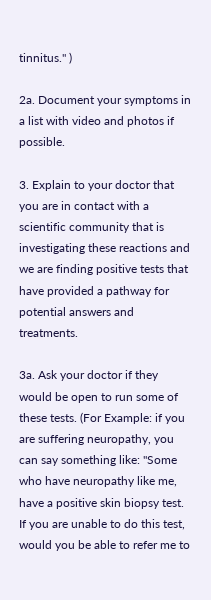tinnitus." )

2a. Document your symptoms in a list with video and photos if possible.

3. Explain to your doctor that you are in contact with a scientific community that is investigating these reactions and we are finding positive tests that have provided a pathway for potential answers and treatments.

3a. Ask your doctor if they would be open to run some of these tests. (For Example: if you are suffering neuropathy, you can say something like: "Some who have neuropathy like me, have a positive skin biopsy test. If you are unable to do this test, would you be able to refer me to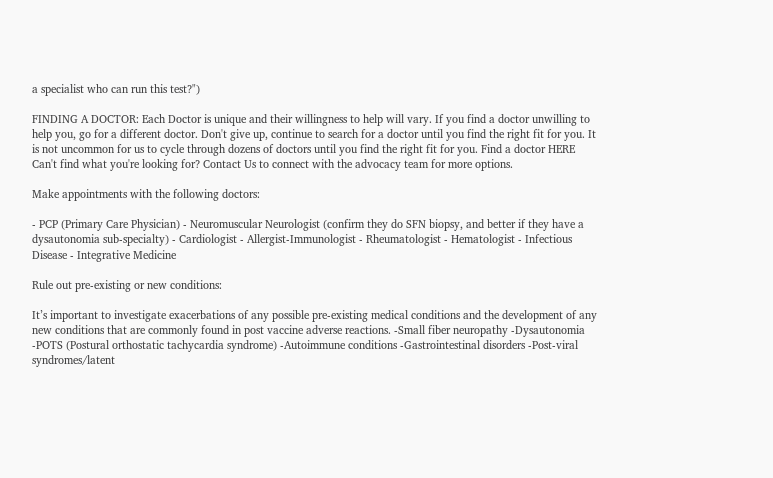a specialist who can run this test?")

FINDING A DOCTOR: Each Doctor is unique and their willingness to help will vary. If you find a doctor unwilling to help you, go for a different doctor. Don't give up, continue to search for a doctor until you find the right fit for you. It is not uncommon for us to cycle through dozens of doctors until you find the right fit for you. Find a doctor HERE  Can't find what you're looking for? Contact Us to connect with the advocacy team for more options.

Make appointments with the following doctors:

- PCP (Primary Care Physician) - Neuromuscular Neurologist (confirm they do SFN biopsy, and better if they have a dysautonomia sub-specialty) - Cardiologist - Allergist-Immunologist - Rheumatologist - Hematologist - Infectious Disease - Integrative Medicine

Rule out pre-existing or new conditions:

It’s important to investigate exacerbations of any possible pre-existing medical conditions and the development of any new conditions that are commonly found in post vaccine adverse reactions. -Small fiber neuropathy -Dysautonomia -POTS (Postural orthostatic tachycardia syndrome) -Autoimmune conditions -Gastrointestinal disorders -Post-viral syndromes/latent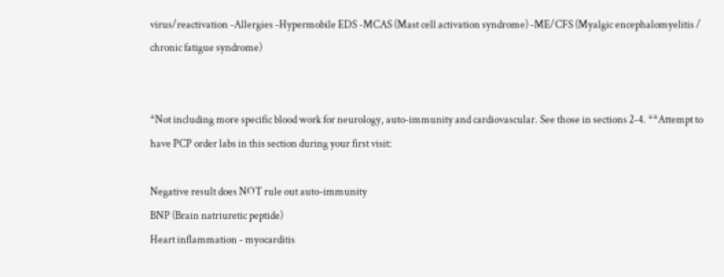virus/reactivation -Allergies -Hypermobile EDS -MCAS (Mast cell activation syndrome) -ME/CFS (Myalgic encephalomyelitis / chronic fatigue syndrome)


*Not including more specific blood work for neurology, auto-immunity and cardiovascular. See those in sections 2-4. **Attempt to have PCP order labs in this section during your first visit:

Negative result does NOT rule out auto-immunity
BNP (Brain natriuretic peptide)
Heart inflammation - myocarditis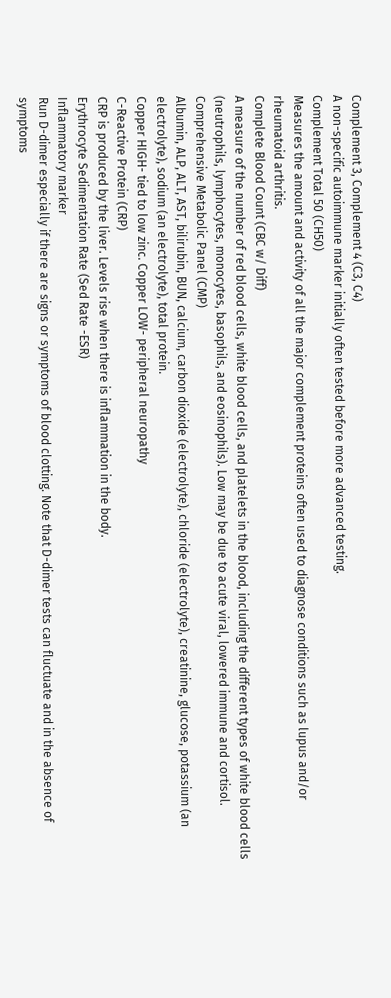Complement 3, Complement 4 (C3, C4)
A non-specific autoimmune marker initially often tested before more advanced testing.
Complement Total 50 (CH50)
Measures the amount and activity of all the major complement proteins often used to diagnose conditions such as lupus and/or rheumatoid arthritis.
Complete Blood Count (CBC w/ Diff)
A measure of the number of red blood cells, white blood cells, and platelets in the blood, including the different types of white blood cells (neutrophils, lymphocytes, monocytes, basophils, and eosinophils). Low may be due to acute viral, lowered immune and cortisol.
Comprehensive Metabolic Panel (CMP)
Albumin, ALP, ALT, AST, bilirubin, BUN, calcium, carbon dioxide (electrolyte), chloride (electrolyte), creatinine, glucose, potassium (an electrolyte), sodium (an electrolyte), total protein.
Copper HIGH- tied to low zinc. Copper LOW- peripheral neuropathy
C-Reactive Protein (CRP)
CRP is produced by the liver. Levels rise when there is inflammation in the body.
Erythrocyte Sedimentation Rate (Sed Rate -ESR)
Inflammatory marker
Run D-dimer especially if there are signs or symptoms of blood clotting. Note that D-dimer tests can fluctuate and in the absence of symptoms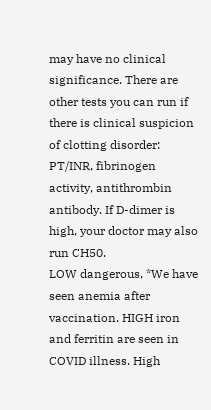may have no clinical significance. There are other tests you can run if there is clinical suspicion of clotting disorder: PT/INR, fibrinogen activity, antithrombin antibody. If D-dimer is high, your doctor may also run CH50.
LOW dangerous, *We have seen anemia after vaccination. HIGH iron and ferritin are seen in COVID illness. High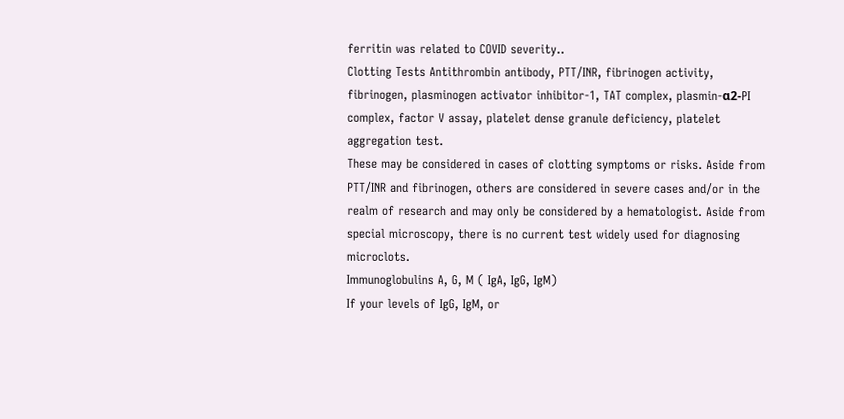ferritin was related to COVID severity..
Clotting Tests Antithrombin antibody, PTT/INR, fibrinogen activity, fibrinogen, plasminogen activator inhibitor-1, TAT complex, plasmin-α2-PI complex, factor V assay, platelet dense granule deficiency, platelet aggregation test.
These may be considered in cases of clotting symptoms or risks. Aside from PTT/INR and fibrinogen, others are considered in severe cases and/or in the realm of research and may only be considered by a hematologist. Aside from special microscopy, there is no current test widely used for diagnosing microclots.
Immunoglobulins A, G, M ( IgA, IgG, IgM)
If your levels of IgG, IgM, or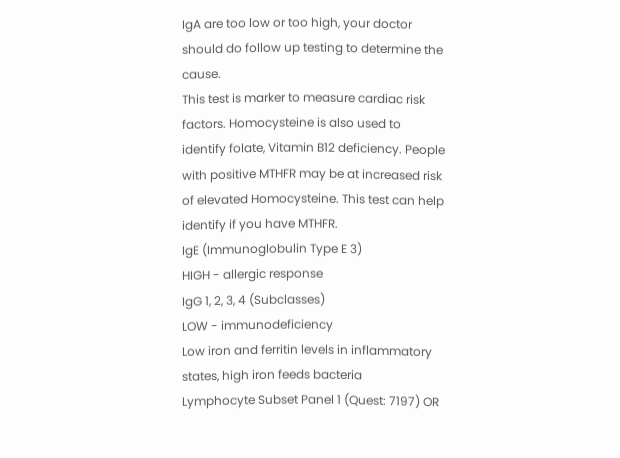IgA are too low or too high, your doctor should do follow up testing to determine the cause.
This test is marker to measure cardiac risk factors. Homocysteine is also used to identify folate, Vitamin B12 deficiency. People with positive MTHFR may be at increased risk of elevated Homocysteine. This test can help identify if you have MTHFR.
IgE (Immunoglobulin Type E 3)
HIGH - allergic response
IgG 1, 2, 3, 4 (Subclasses)
LOW - immunodeficiency
Low iron and ferritin levels in inflammatory states, high iron feeds bacteria
Lymphocyte Subset Panel 1 (Quest: 7197) OR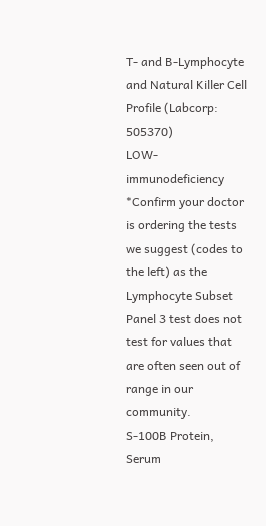T- and B-Lymphocyte and Natural Killer Cell Profile (Labcorp: 505370)
LOW- immunodeficiency *Confirm your doctor is ordering the tests we suggest (codes to the left) as the Lymphocyte Subset Panel 3 test does not test for values that are often seen out of range in our community.
S-100B Protein, Serum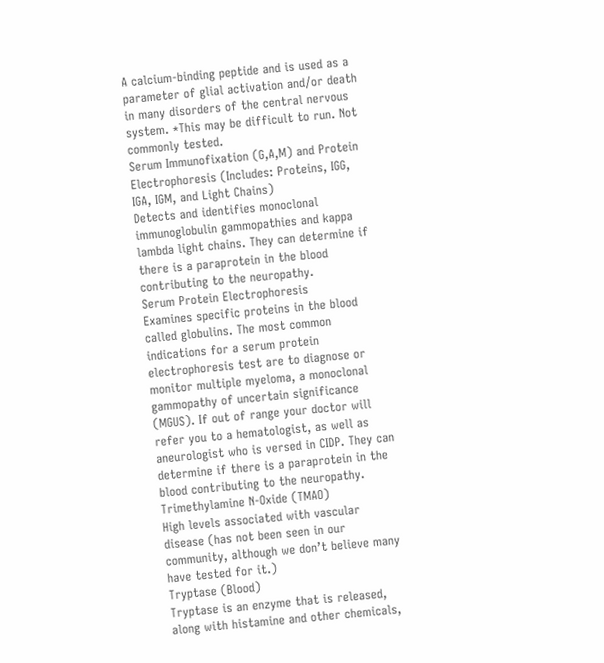A calcium-binding peptide and is used as a parameter of glial activation and/or death in many disorders of the central nervous system. *This may be difficult to run. Not commonly tested.
Serum Immunofixation (G,A,M) and Protein Electrophoresis (Includes: Proteins, IGG, IGA, IGM, and Light Chains)
Detects and identifies monoclonal immunoglobulin gammopathies and kappa lambda light chains. They can determine if there is a paraprotein in the blood contributing to the neuropathy.
Serum Protein Electrophoresis
Examines specific proteins in the blood called globulins. The most common indications for a serum protein electrophoresis test are to diagnose or monitor multiple myeloma, a monoclonal gammopathy of uncertain significance (MGUS). If out of range your doctor will refer you to a hematologist, as well as aneurologist who is versed in CIDP. They can determine if there is a paraprotein in the blood contributing to the neuropathy.
Trimethylamine N-Oxide (TMAO)
High levels associated with vascular disease (has not been seen in our community, although we don’t believe many have tested for it.)
Tryptase (Blood)
Tryptase is an enzyme that is released, along with histamine and other chemicals,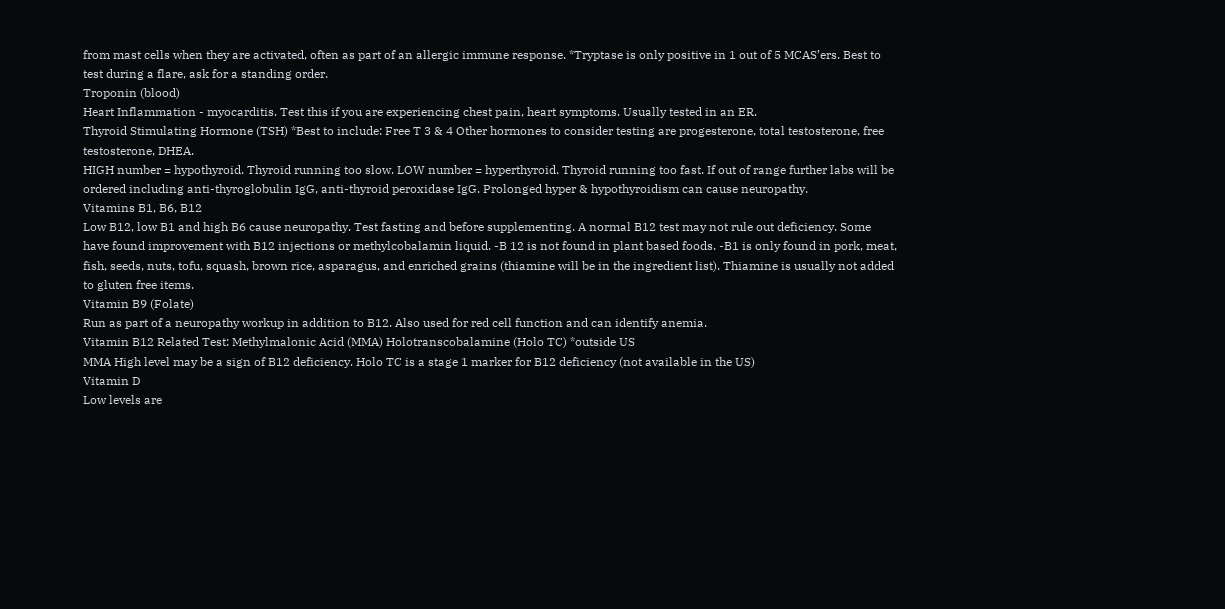from mast cells when they are activated, often as part of an allergic immune response. *Tryptase is only positive in 1 out of 5 MCAS’ers. Best to test during a flare, ask for a standing order.
Troponin (blood)
Heart Inflammation - myocarditis. Test this if you are experiencing chest pain, heart symptoms. Usually tested in an ER.
Thyroid Stimulating Hormone (TSH) *Best to include: Free T 3 & 4 Other hormones to consider testing are progesterone, total testosterone, free testosterone, DHEA.
HIGH number = hypothyroid. Thyroid running too slow. LOW number = hyperthyroid. Thyroid running too fast. If out of range further labs will be ordered including anti-thyroglobulin IgG, anti-thyroid peroxidase IgG. Prolonged hyper & hypothyroidism can cause neuropathy.
Vitamins B1, B6, B12
Low B12, low B1 and high B6 cause neuropathy. Test fasting and before supplementing. A normal B12 test may not rule out deficiency. Some have found improvement with B12 injections or methylcobalamin liquid. -B 12 is not found in plant based foods. -B1 is only found in pork, meat, fish, seeds, nuts, tofu, squash, brown rice, asparagus, and enriched grains (thiamine will be in the ingredient list). Thiamine is usually not added to gluten free items.
Vitamin B9 (Folate)
Run as part of a neuropathy workup in addition to B12. Also used for red cell function and can identify anemia.
Vitamin B12 Related Test: Methylmalonic Acid (MMA) Holotranscobalamine (Holo TC) *outside US
MMA High level may be a sign of B12 deficiency. Holo TC is a stage 1 marker for B12 deficiency (not available in the US)
Vitamin D
Low levels are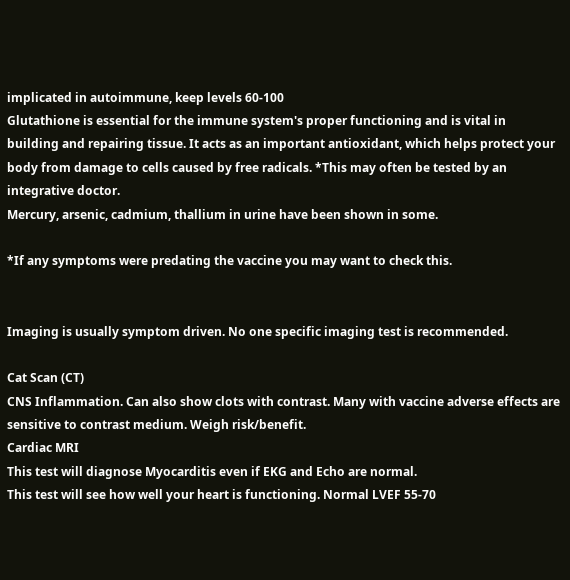implicated in autoimmune, keep levels 60-100
Glutathione is essential for the immune system's proper functioning and is vital in building and repairing tissue. It acts as an important antioxidant, which helps protect your body from damage to cells caused by free radicals. *This may often be tested by an integrative doctor.
Mercury, arsenic, cadmium, thallium in urine have been shown in some.

*If any symptoms were predating the vaccine you may want to check this.


Imaging is usually symptom driven. No one specific imaging test is recommended.

Cat Scan (CT)
CNS Inflammation. Can also show clots with contrast. Many with vaccine adverse effects are sensitive to contrast medium. Weigh risk/benefit.
Cardiac MRI
This test will diagnose Myocarditis even if EKG and Echo are normal.
This test will see how well your heart is functioning. Normal LVEF 55-70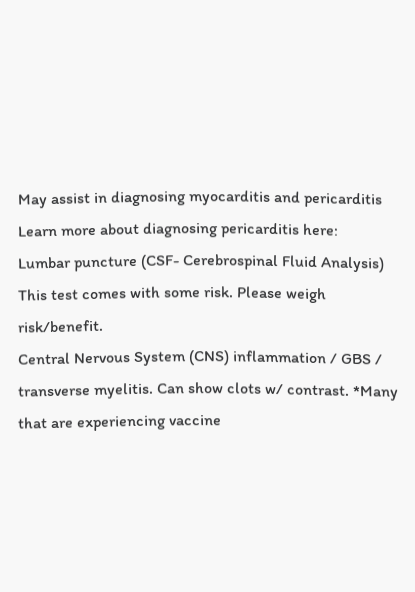May assist in diagnosing myocarditis and pericarditis Learn more about diagnosing pericarditis here:
Lumbar puncture (CSF- Cerebrospinal Fluid Analysis)
This test comes with some risk. Please weigh risk/benefit.
Central Nervous System (CNS) inflammation / GBS / transverse myelitis. Can show clots w/ contrast. *Many that are experiencing vaccine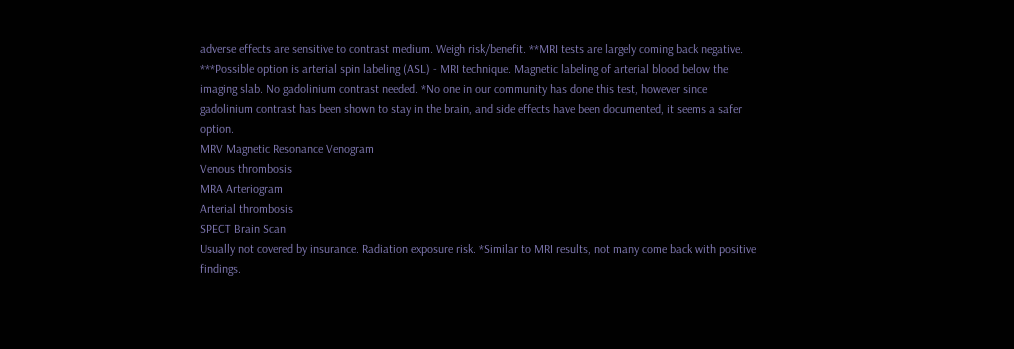adverse effects are sensitive to contrast medium. Weigh risk/benefit. **MRI tests are largely coming back negative. ***Possible option is arterial spin labeling (ASL) - MRI technique. Magnetic labeling of arterial blood below the imaging slab. No gadolinium contrast needed. *No one in our community has done this test, however since gadolinium contrast has been shown to stay in the brain, and side effects have been documented, it seems a safer option.
MRV Magnetic Resonance Venogram
Venous thrombosis
MRA Arteriogram
Arterial thrombosis
SPECT Brain Scan
Usually not covered by insurance. Radiation exposure risk. *Similar to MRI results, not many come back with positive findings.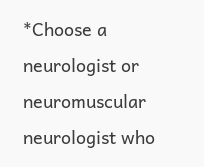*Choose a neurologist or neuromuscular neurologist who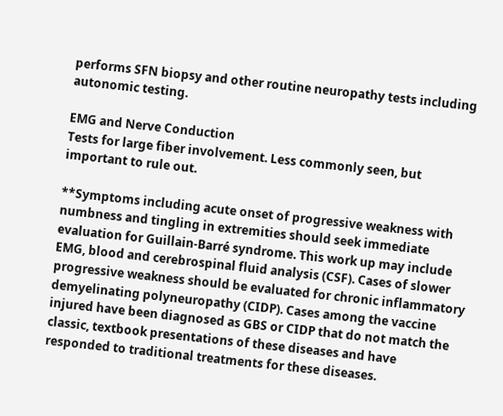performs SFN biopsy and other routine neuropathy tests including autonomic testing.

EMG and Nerve Conduction
Tests for large fiber involvement. Less commonly seen, but important to rule out.

**Symptoms including acute onset of progressive weakness with numbness and tingling in extremities should seek immediate evaluation for Guillain-Barré syndrome. This work up may include EMG, blood and cerebrospinal fluid analysis (CSF). Cases of slower progressive weakness should be evaluated for chronic inflammatory demyelinating polyneuropathy (CIDP). Cases among the vaccine injured have been diagnosed as GBS or CIDP that do not match the classic, textbook presentations of these diseases and have responded to traditional treatments for these diseases.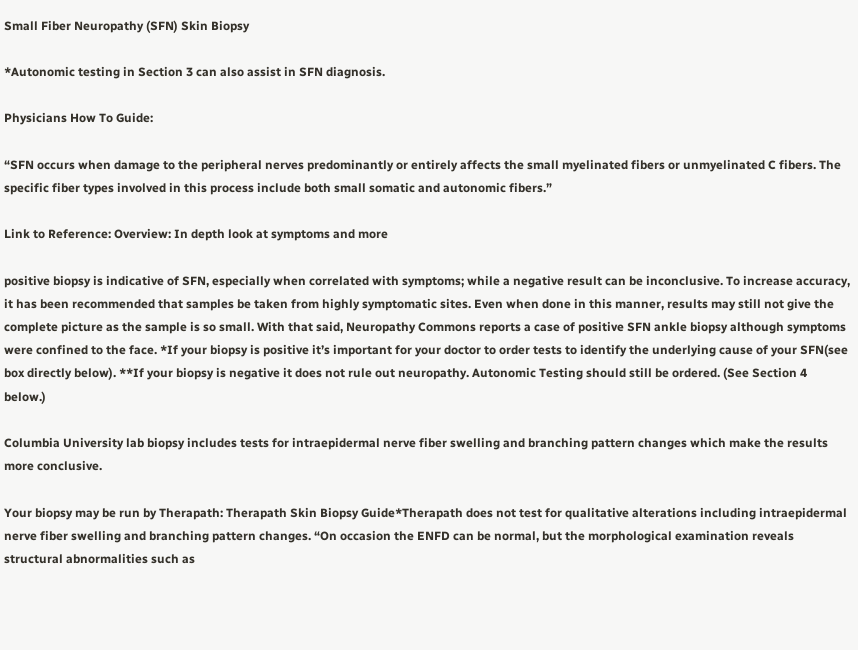Small Fiber Neuropathy (SFN) Skin Biopsy

*Autonomic testing in Section 3 can also assist in SFN diagnosis.

Physicians How To Guide:

“SFN occurs when damage to the peripheral nerves predominantly or entirely affects the small myelinated fibers or unmyelinated C fibers. The specific fiber types involved in this process include both small somatic and autonomic fibers.”

Link to Reference: Overview: In depth look at symptoms and more

positive biopsy is indicative of SFN, especially when correlated with symptoms; while a negative result can be inconclusive. To increase accuracy, it has been recommended that samples be taken from highly symptomatic sites. Even when done in this manner, results may still not give the complete picture as the sample is so small. With that said, Neuropathy Commons reports a case of positive SFN ankle biopsy although symptoms were confined to the face. *If your biopsy is positive it’s important for your doctor to order tests to identify the underlying cause of your SFN(see box directly below). **If your biopsy is negative it does not rule out neuropathy. Autonomic Testing should still be ordered. (See Section 4 below.)

Columbia University lab biopsy includes tests for intraepidermal nerve fiber swelling and branching pattern changes which make the results more conclusive.

Your biopsy may be run by Therapath: Therapath Skin Biopsy Guide*Therapath does not test for qualitative alterations including intraepidermal nerve fiber swelling and branching pattern changes. “On occasion the ENFD can be normal, but the morphological examination reveals structural abnormalities such as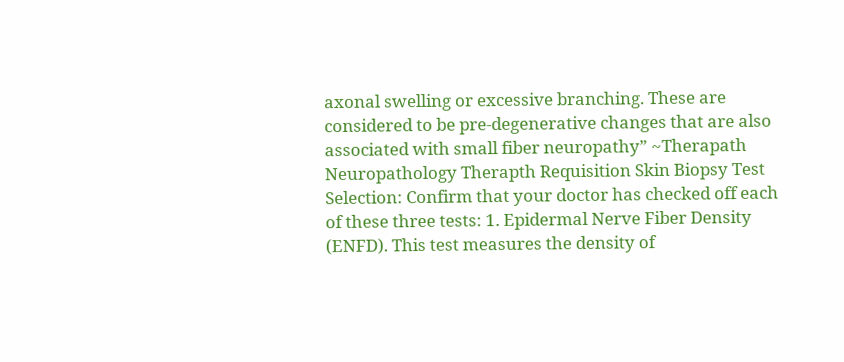axonal swelling or excessive branching. These are considered to be pre-degenerative changes that are also associated with small fiber neuropathy” ~Therapath Neuropathology Therapth Requisition Skin Biopsy Test Selection: Confirm that your doctor has checked off each of these three tests: 1. Epidermal Nerve Fiber Density (ENFD). This test measures the density of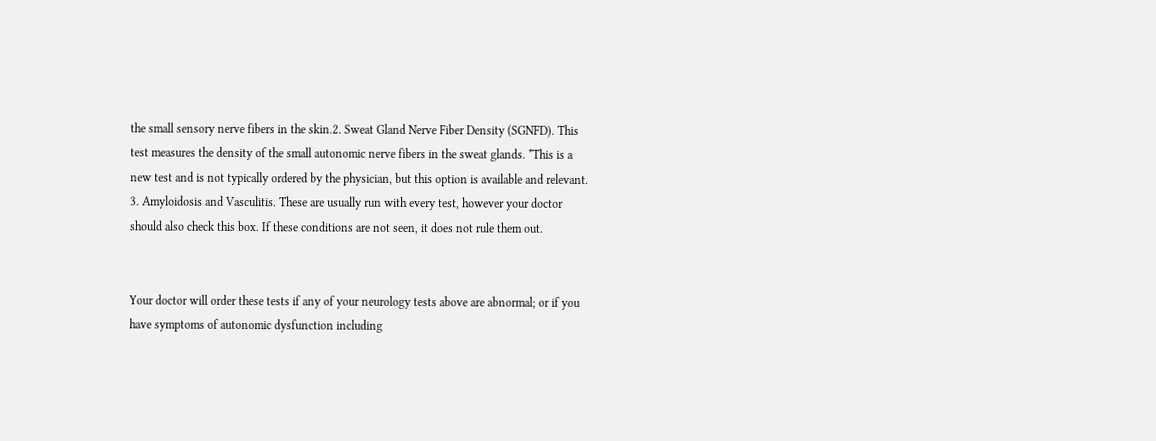the small sensory nerve fibers in the skin.2. Sweat Gland Nerve Fiber Density (SGNFD). This test measures the density of the small autonomic nerve fibers in the sweat glands. *This is a new test and is not typically ordered by the physician, but this option is available and relevant.  3. Amyloidosis and Vasculitis. These are usually run with every test, however your doctor should also check this box. If these conditions are not seen, it does not rule them out.


Your doctor will order these tests if any of your neurology tests above are abnormal; or if you have symptoms of autonomic dysfunction including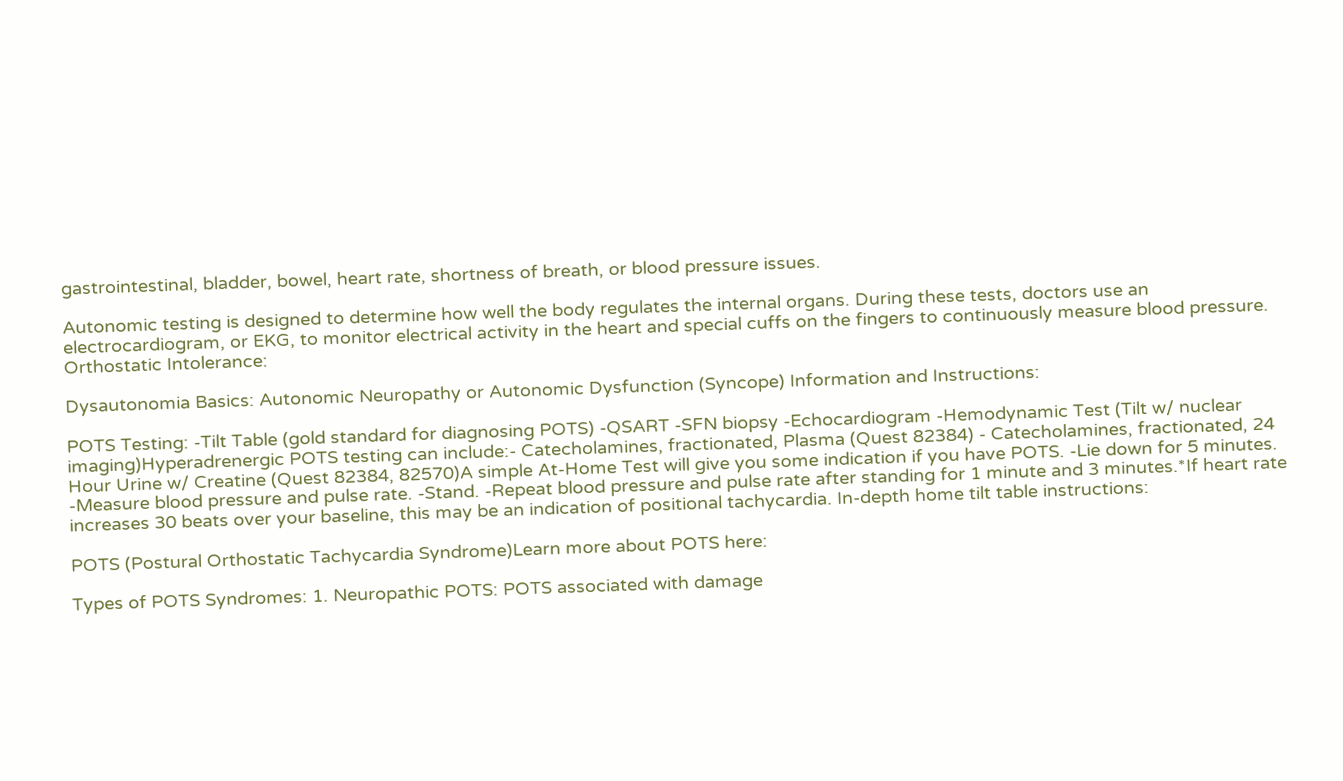gastrointestinal, bladder, bowel, heart rate, shortness of breath, or blood pressure issues.

Autonomic testing is designed to determine how well the body regulates the internal organs. During these tests, doctors use an electrocardiogram, or EKG, to monitor electrical activity in the heart and special cuffs on the fingers to continuously measure blood pressure. Orthostatic Intolerance:

Dysautonomia Basics: Autonomic Neuropathy or Autonomic Dysfunction (Syncope) Information and Instructions:

POTS Testing: -Tilt Table (gold standard for diagnosing POTS) -QSART -SFN biopsy -Echocardiogram -Hemodynamic Test (Tilt w/ nuclear imaging)Hyperadrenergic POTS testing can include:- Catecholamines, fractionated, Plasma (Quest 82384) - Catecholamines, fractionated, 24 Hour Urine w/ Creatine (Quest 82384, 82570)A simple At-Home Test will give you some indication if you have POTS. -Lie down for 5 minutes. -Measure blood pressure and pulse rate. -Stand. -Repeat blood pressure and pulse rate after standing for 1 minute and 3 minutes.*If heart rate increases 30 beats over your baseline, this may be an indication of positional tachycardia. In-depth home tilt table instructions:

POTS (Postural Orthostatic Tachycardia Syndrome)Learn more about POTS here:

Types of POTS Syndromes: 1. Neuropathic POTS: POTS associated with damage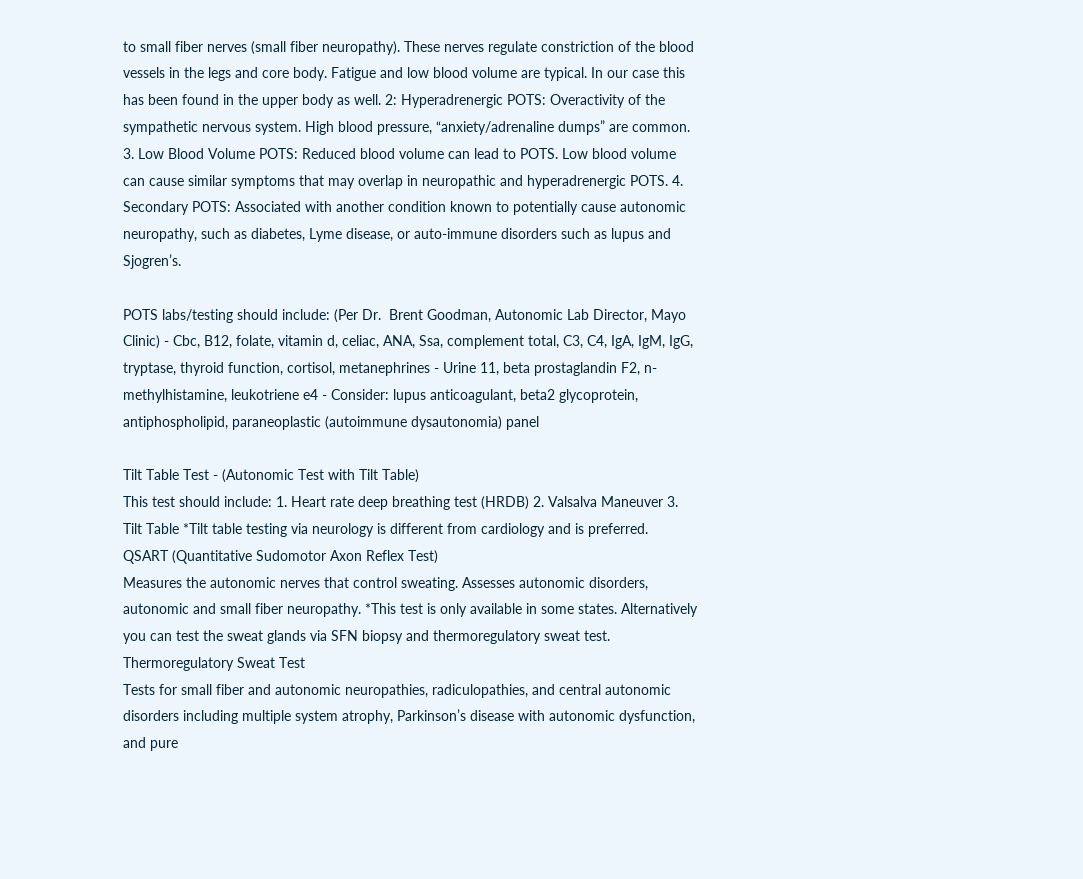to small fiber nerves (small fiber neuropathy). These nerves regulate constriction of the blood vessels in the legs and core body. Fatigue and low blood volume are typical. In our case this has been found in the upper body as well. 2: Hyperadrenergic POTS: Overactivity of the sympathetic nervous system. High blood pressure, “anxiety/adrenaline dumps” are common. 3. Low Blood Volume POTS: Reduced blood volume can lead to POTS. Low blood volume can cause similar symptoms that may overlap in neuropathic and hyperadrenergic POTS. 4. Secondary POTS: Associated with another condition known to potentially cause autonomic neuropathy, such as diabetes, Lyme disease, or auto-immune disorders such as lupus and Sjogren’s.

POTS labs/testing should include: (Per Dr.  Brent Goodman, Autonomic Lab Director, Mayo Clinic) - Cbc, B12, folate, vitamin d, celiac, ANA, Ssa, complement total, C3, C4, IgA, IgM, IgG, tryptase, thyroid function, cortisol, metanephrines - Urine 11, beta prostaglandin F2, n-methylhistamine, leukotriene e4 - Consider: lupus anticoagulant, beta2 glycoprotein, antiphospholipid, paraneoplastic (autoimmune dysautonomia) panel

Tilt Table Test - (Autonomic Test with Tilt Table)
This test should include: 1. Heart rate deep breathing test (HRDB) 2. Valsalva Maneuver 3. Tilt Table *Tilt table testing via neurology is different from cardiology and is preferred.
QSART (Quantitative Sudomotor Axon Reflex Test)
Measures the autonomic nerves that control sweating. Assesses autonomic disorders, autonomic and small fiber neuropathy. *This test is only available in some states. Alternatively you can test the sweat glands via SFN biopsy and thermoregulatory sweat test.
Thermoregulatory Sweat Test
Tests for small fiber and autonomic neuropathies, radiculopathies, and central autonomic disorders including multiple system atrophy, Parkinson’s disease with autonomic dysfunction, and pure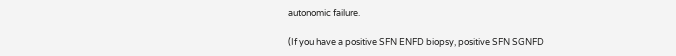autonomic failure.

(If you have a positive SFN ENFD biopsy, positive SFN SGNFD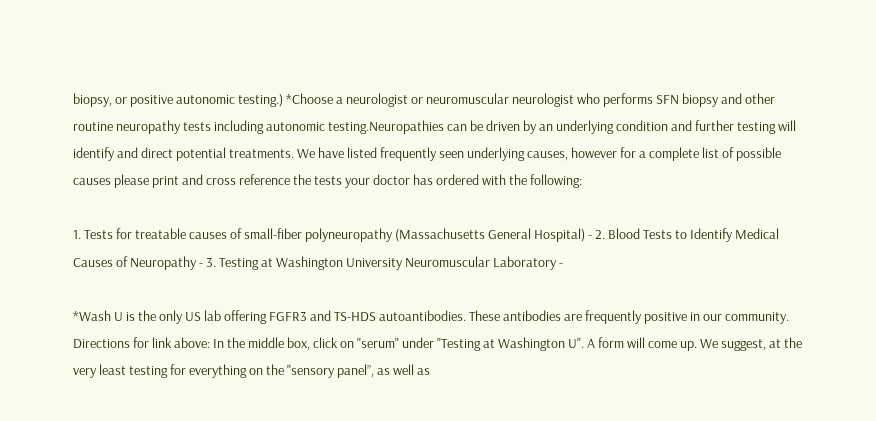biopsy, or positive autonomic testing.) *Choose a neurologist or neuromuscular neurologist who performs SFN biopsy and other routine neuropathy tests including autonomic testing.Neuropathies can be driven by an underlying condition and further testing will identify and direct potential treatments. We have listed frequently seen underlying causes, however for a complete list of possible causes please print and cross reference the tests your doctor has ordered with the following:

1. Tests for treatable causes of small-fiber polyneuropathy (Massachusetts General Hospital) - 2. Blood Tests to Identify Medical Causes of Neuropathy - 3. Testing at Washington University Neuromuscular Laboratory -

*Wash U is the only US lab offering FGFR3 and TS-HDS autoantibodies. These antibodies are frequently positive in our community. Directions for link above: In the middle box, click on "serum" under "Testing at Washington U". A form will come up. We suggest, at the very least testing for everything on the "sensory panel”, as well as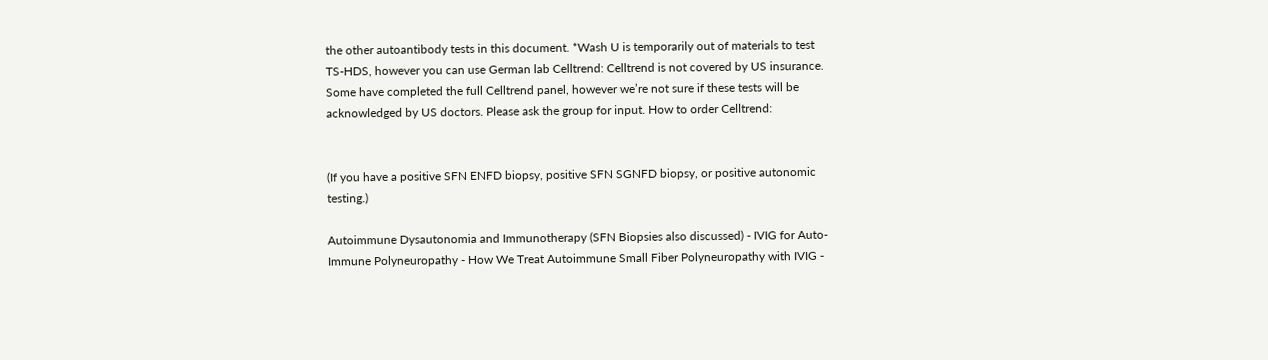the other autoantibody tests in this document. *Wash U is temporarily out of materials to test TS-HDS, however you can use German lab Celltrend: Celltrend is not covered by US insurance. Some have completed the full Celltrend panel, however we’re not sure if these tests will be acknowledged by US doctors. Please ask the group for input. How to order Celltrend:


(If you have a positive SFN ENFD biopsy, positive SFN SGNFD biopsy, or positive autonomic testing.)

Autoimmune Dysautonomia and Immunotherapy (SFN Biopsies also discussed) - IVIG for Auto-Immune Polyneuropathy - How We Treat Autoimmune Small Fiber Polyneuropathy with IVIG -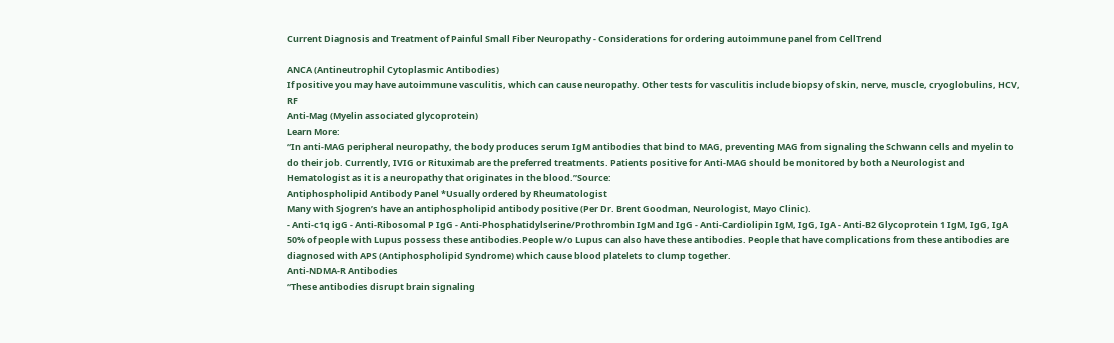Current Diagnosis and Treatment of Painful Small Fiber Neuropathy - Considerations for ordering autoimmune panel from CellTrend

ANCA (Antineutrophil Cytoplasmic Antibodies)
If positive you may have autoimmune vasculitis, which can cause neuropathy. Other tests for vasculitis include biopsy of skin, nerve, muscle, cryoglobulins, HCV, RF
Anti-Mag (Myelin associated glycoprotein)
Learn More:
“In anti-MAG peripheral neuropathy, the body produces serum IgM antibodies that bind to MAG, preventing MAG from signaling the Schwann cells and myelin to do their job. Currently, IVIG or Rituximab are the preferred treatments. Patients positive for Anti-MAG should be monitored by both a Neurologist and Hematologist as it is a neuropathy that originates in the blood.”Source:
Antiphospholipid Antibody Panel *Usually ordered by Rheumatologist
Many with Sjogren’s have an antiphospholipid antibody positive (Per Dr. Brent Goodman, Neurologist, Mayo Clinic).
- Anti-c1q igG - Anti-Ribosomal P IgG - Anti-Phosphatidylserine/Prothrombin IgM and IgG - Anti-Cardiolipin IgM, IgG, IgA - Anti-B2 Glycoprotein 1 IgM, IgG, IgA
50% of people with Lupus possess these antibodies.People w/o Lupus can also have these antibodies. People that have complications from these antibodies are diagnosed with APS (Antiphospholipid Syndrome) which cause blood platelets to clump together.
Anti-NDMA-R Antibodies
“These antibodies disrupt brain signaling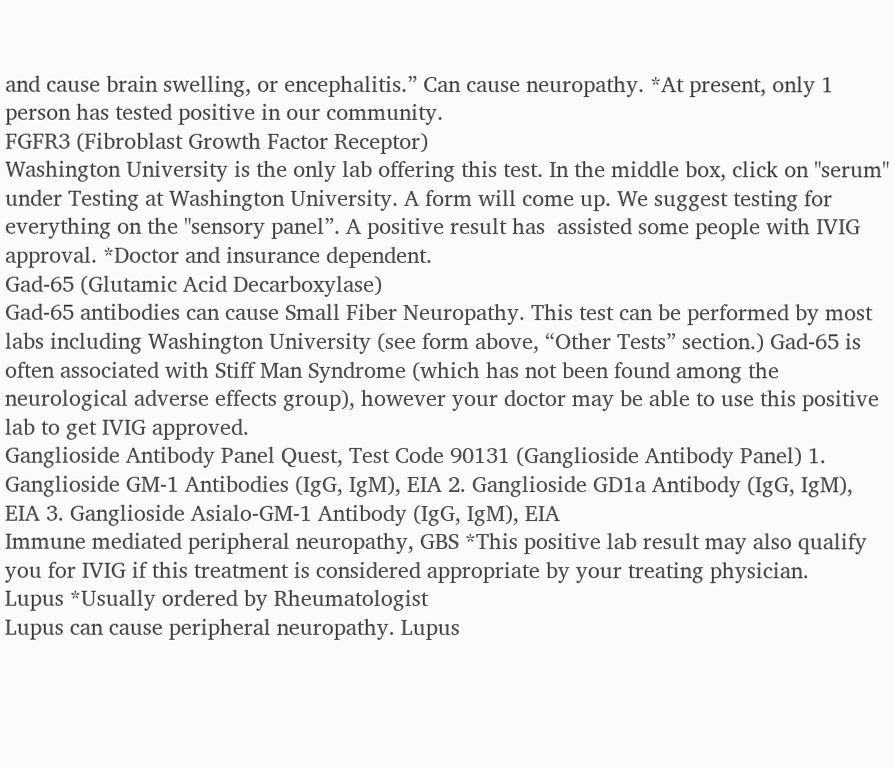and cause brain swelling, or encephalitis.” Can cause neuropathy. *At present, only 1 person has tested positive in our community.
FGFR3 (Fibroblast Growth Factor Receptor)
Washington University is the only lab offering this test. In the middle box, click on "serum" under Testing at Washington University. A form will come up. We suggest testing for everything on the "sensory panel”. A positive result has  assisted some people with IVIG approval. *Doctor and insurance dependent.
Gad-65 (Glutamic Acid Decarboxylase)
Gad-65 antibodies can cause Small Fiber Neuropathy. This test can be performed by most labs including Washington University (see form above, “Other Tests” section.) Gad-65 is often associated with Stiff Man Syndrome (which has not been found among the neurological adverse effects group), however your doctor may be able to use this positive lab to get IVIG approved.
Ganglioside Antibody Panel Quest, Test Code 90131 (Ganglioside Antibody Panel) 1. Ganglioside GM-1 Antibodies (IgG, IgM), EIA 2. Ganglioside GD1a Antibody (IgG, IgM), EIA 3. Ganglioside Asialo-GM-1 Antibody (IgG, IgM), EIA
Immune mediated peripheral neuropathy, GBS *This positive lab result may also qualify you for IVIG if this treatment is considered appropriate by your treating physician.
Lupus *Usually ordered by Rheumatologist
Lupus can cause peripheral neuropathy. Lupus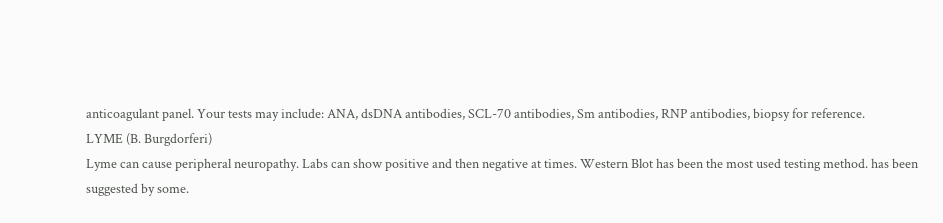anticoagulant panel. Your tests may include: ANA, dsDNA antibodies, SCL-70 antibodies, Sm antibodies, RNP antibodies, biopsy for reference.
LYME (B. Burgdorferi)
Lyme can cause peripheral neuropathy. Labs can show positive and then negative at times. Western Blot has been the most used testing method. has been suggested by some.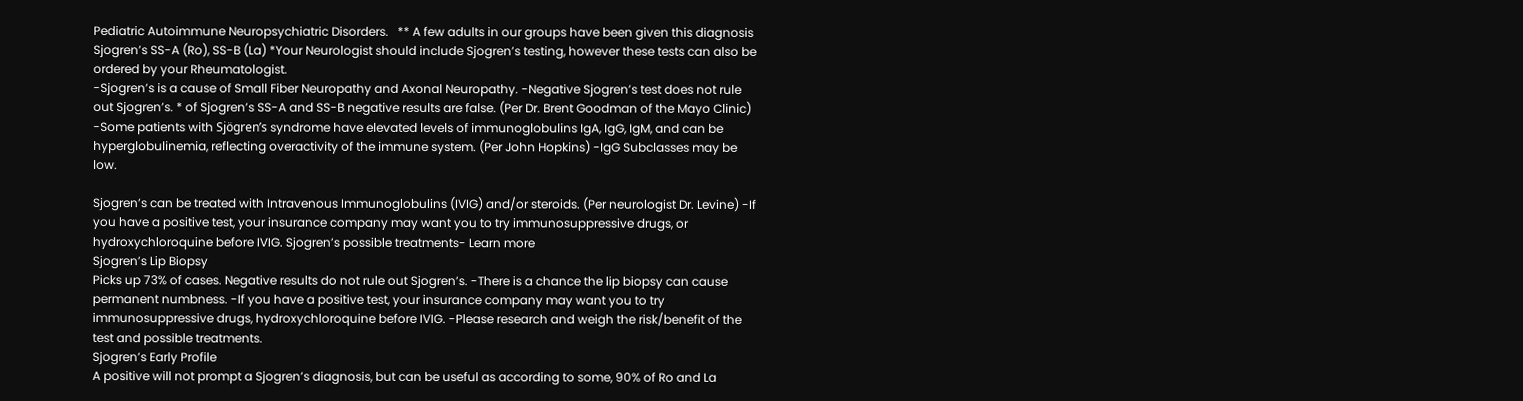Pediatric Autoimmune Neuropsychiatric Disorders.   ** A few adults in our groups have been given this diagnosis
Sjogren’s SS-A (Ro), SS-B (La) *Your Neurologist should include Sjogren’s testing, however these tests can also be ordered by your Rheumatologist.
-Sjogren’s is a cause of Small Fiber Neuropathy and Axonal Neuropathy. -Negative Sjogren’s test does not rule out Sjogren’s. * of Sjogren’s SS-A and SS-B negative results are false. (Per Dr. Brent Goodman of the Mayo Clinic) -Some patients with Sjögren’s syndrome have elevated levels of immunoglobulins IgA, IgG, IgM, and can be hyperglobulinemia, reflecting overactivity of the immune system. (Per John Hopkins) -IgG Subclasses may be low.

Sjogren’s can be treated with Intravenous Immunoglobulins (IVIG) and/or steroids. (Per neurologist Dr. Levine) -If you have a positive test, your insurance company may want you to try immunosuppressive drugs, or hydroxychloroquine before IVIG. Sjogren’s possible treatments- Learn more
Sjogren’s Lip Biopsy
Picks up 73% of cases. Negative results do not rule out Sjogren’s. -There is a chance the lip biopsy can cause permanent numbness. -If you have a positive test, your insurance company may want you to try immunosuppressive drugs, hydroxychloroquine before IVIG. -Please research and weigh the risk/benefit of the test and possible treatments.
Sjogren’s Early Profile
A positive will not prompt a Sjogren’s diagnosis, but can be useful as according to some, 90% of Ro and La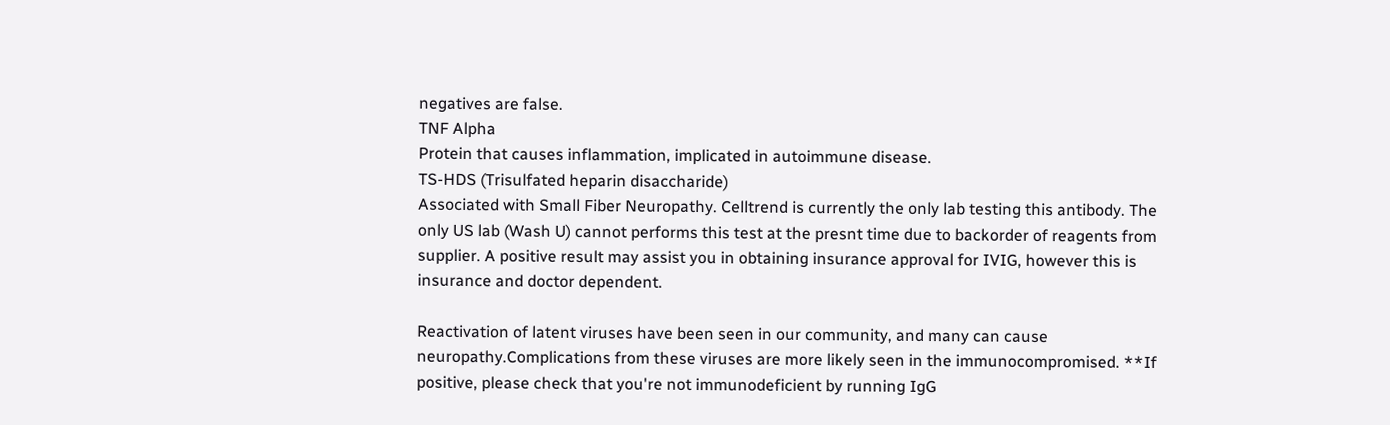negatives are false.
TNF Alpha
Protein that causes inflammation, implicated in autoimmune disease.
TS-HDS (Trisulfated heparin disaccharide)
Associated with Small Fiber Neuropathy. Celltrend is currently the only lab testing this antibody. The only US lab (Wash U) cannot performs this test at the presnt time due to backorder of reagents from supplier. A positive result may assist you in obtaining insurance approval for IVIG, however this is insurance and doctor dependent.

Reactivation of latent viruses have been seen in our community, and many can cause neuropathy.Complications from these viruses are more likely seen in the immunocompromised. **If positive, please check that you're not immunodeficient by running IgG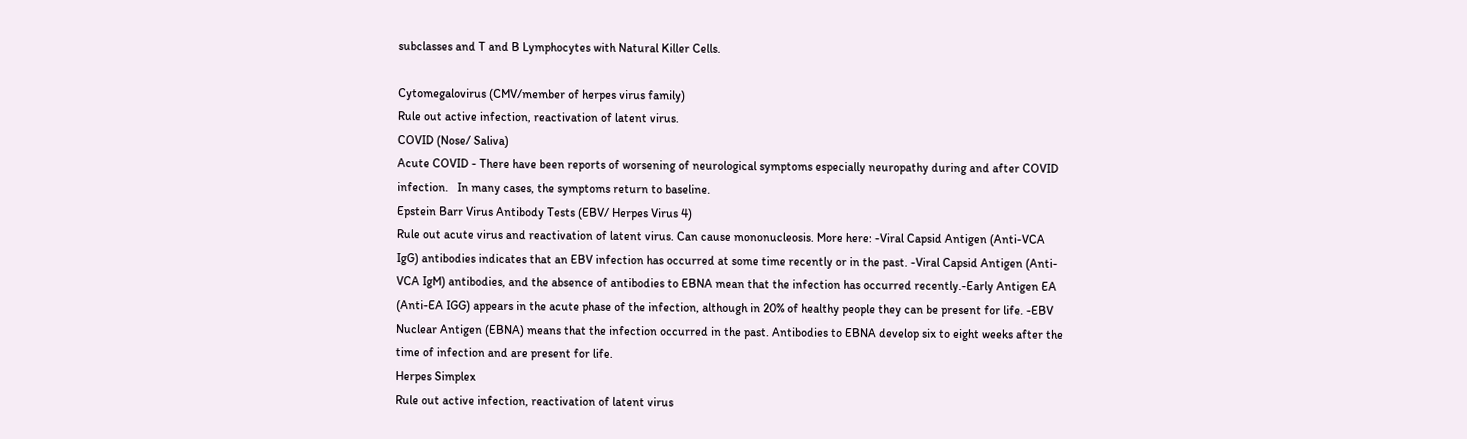subclasses and T and B Lymphocytes with Natural Killer Cells.

Cytomegalovirus (CMV/member of herpes virus family)
Rule out active infection, reactivation of latent virus.
COVID (Nose/ Saliva)
Acute COVID - There have been reports of worsening of neurological symptoms especially neuropathy during and after COVID infection.   In many cases, the symptoms return to baseline.
Epstein Barr Virus Antibody Tests (EBV/ Herpes Virus 4)
Rule out acute virus and reactivation of latent virus. Can cause mononucleosis. More here: -Viral Capsid Antigen (Anti-VCA IgG) antibodies indicates that an EBV infection has occurred at some time recently or in the past. -Viral Capsid Antigen (Anti-VCA IgM) antibodies, and the absence of antibodies to EBNA mean that the infection has occurred recently.-Early Antigen EA (Anti-EA IGG) appears in the acute phase of the infection, although in 20% of healthy people they can be present for life. -EBV Nuclear Antigen (EBNA) means that the infection occurred in the past. Antibodies to EBNA develop six to eight weeks after the time of infection and are present for life.
Herpes Simplex
Rule out active infection, reactivation of latent virus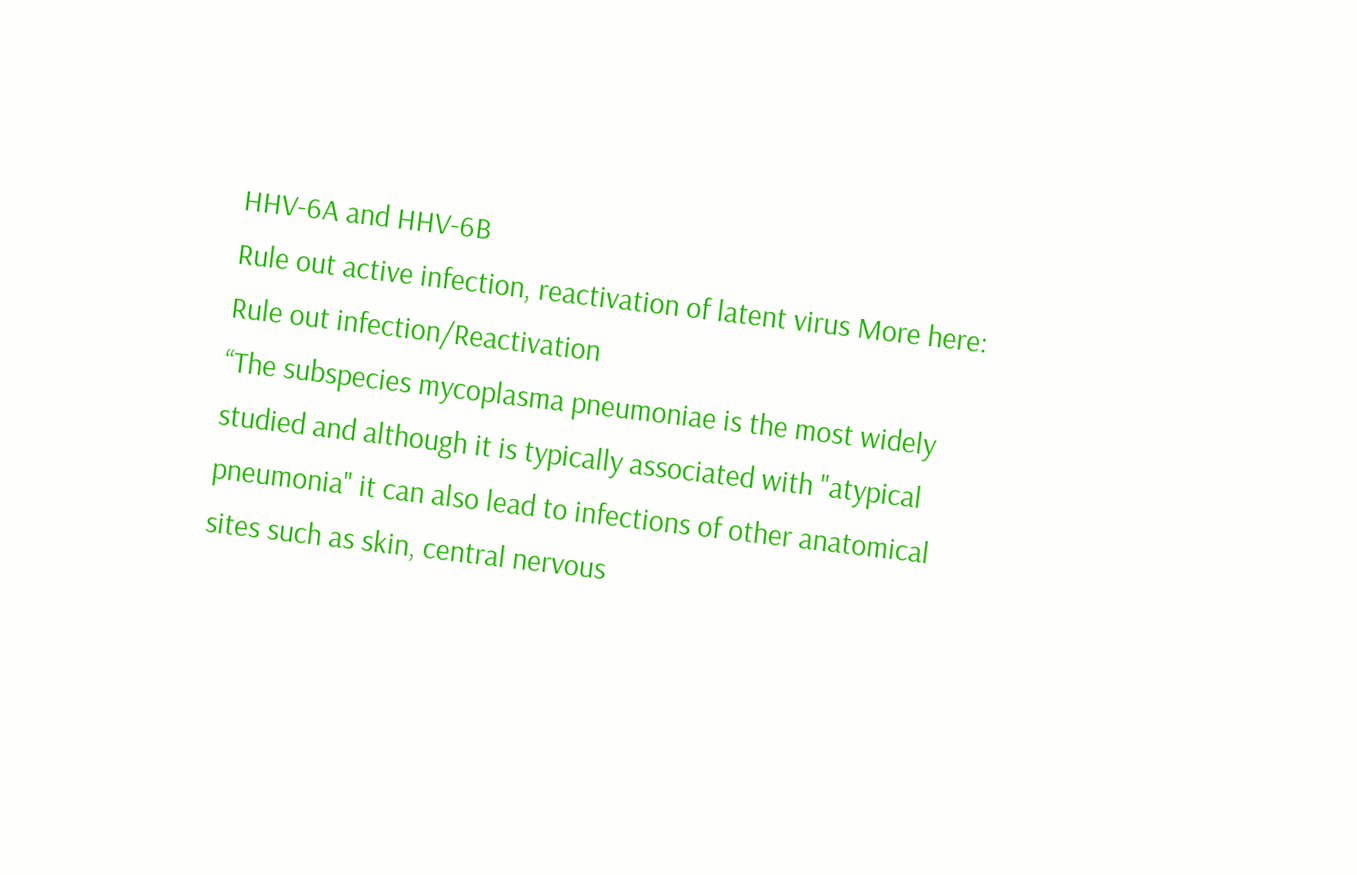HHV-6A and HHV-6B
Rule out active infection, reactivation of latent virus More here:
Rule out infection/Reactivation
“The subspecies mycoplasma pneumoniae is the most widely studied and although it is typically associated with "atypical pneumonia" it can also lead to infections of other anatomical sites such as skin, central nervous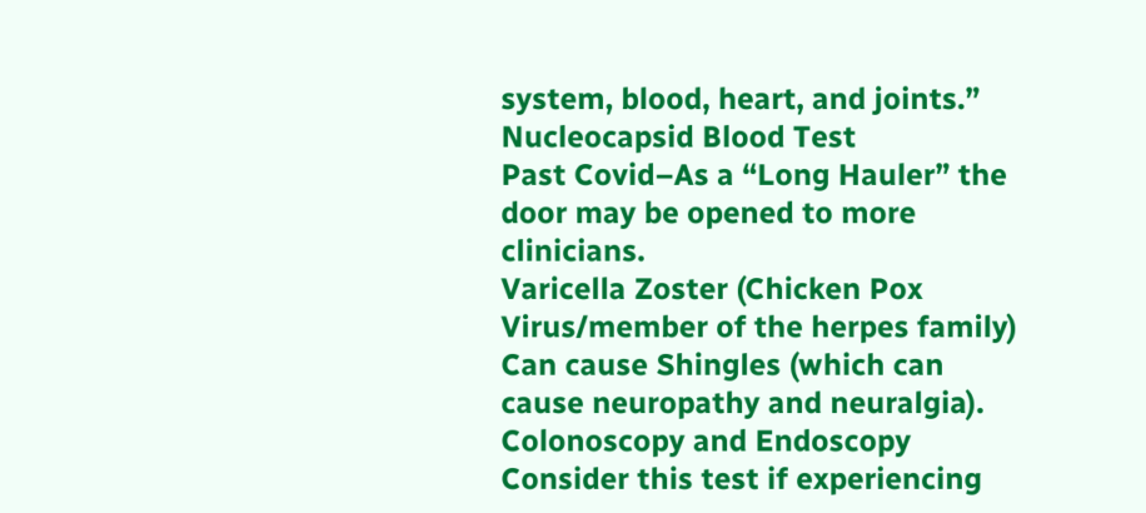system, blood, heart, and joints.”
Nucleocapsid Blood Test
Past Covid–As a “Long Hauler” the door may be opened to more clinicians.
Varicella Zoster (Chicken Pox Virus/member of the herpes family)
Can cause Shingles (which can cause neuropathy and neuralgia).
Colonoscopy and Endoscopy
Consider this test if experiencing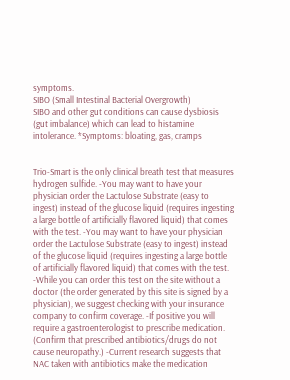symptoms.
SIBO (Small Intestinal Bacterial Overgrowth)
SIBO and other gut conditions can cause dysbiosis (gut imbalance) which can lead to histamine intolerance. *Symptoms: bloating, gas, cramps


Trio-Smart is the only clinical breath test that measures hydrogen sulfide. -You may want to have your physician order the Lactulose Substrate (easy to ingest) instead of the glucose liquid (requires ingesting a large bottle of artificially flavored liquid) that comes with the test. -You may want to have your physician order the Lactulose Substrate (easy to ingest) instead of the glucose liquid (requires ingesting a large bottle of artificially flavored liquid) that comes with the test. -While you can order this test on the site without a doctor (the order generated by this site is signed by a physician), we suggest checking with your insurance company to confirm coverage. -If positive you will require a gastroenterologist to prescribe medication. (Confirm that prescribed antibiotics/drugs do not cause neuropathy.) -Current research suggests that NAC taken with antibiotics make the medication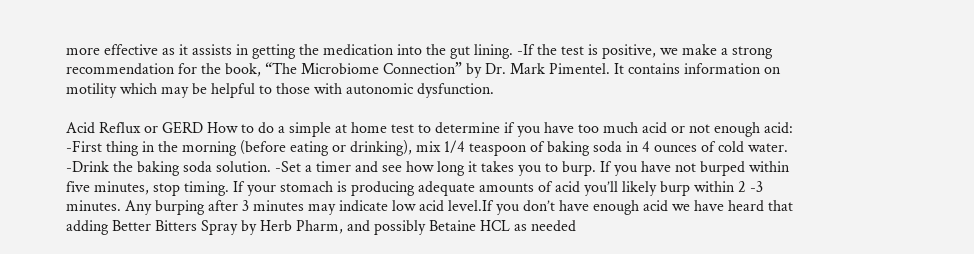more effective as it assists in getting the medication into the gut lining. -If the test is positive, we make a strong recommendation for the book, “The Microbiome Connection” by Dr. Mark Pimentel. It contains information on motility which may be helpful to those with autonomic dysfunction.

Acid Reflux or GERD How to do a simple at home test to determine if you have too much acid or not enough acid: -First thing in the morning (before eating or drinking), mix 1/4 teaspoon of baking soda in 4 ounces of cold water. -Drink the baking soda solution. -Set a timer and see how long it takes you to burp. If you have not burped within five minutes, stop timing. If your stomach is producing adequate amounts of acid you’ll likely burp within 2 -3 minutes. Any burping after 3 minutes may indicate low acid level.If you don’t have enough acid we have heard that adding Better Bitters Spray by Herb Pharm, and possibly Betaine HCL as needed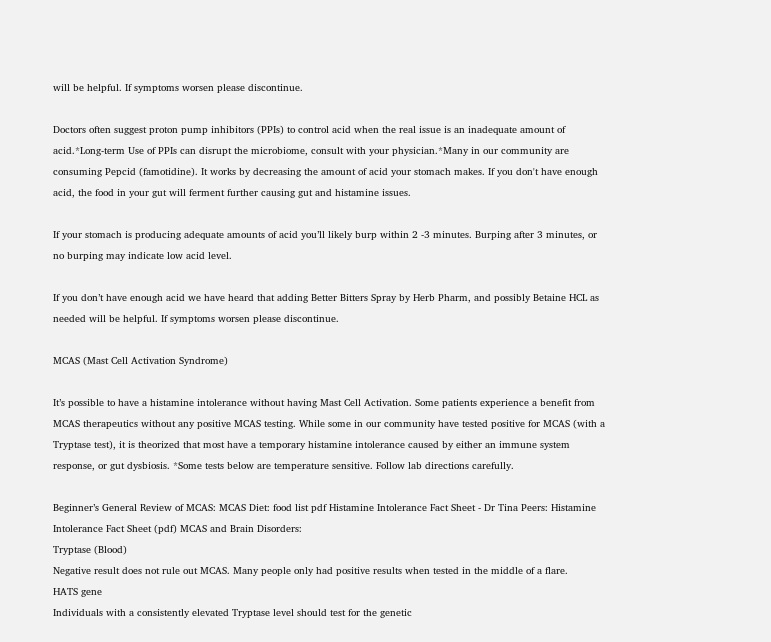will be helpful. If symptoms worsen please discontinue.

Doctors often suggest proton pump inhibitors (PPIs) to control acid when the real issue is an inadequate amount of acid.*Long-term Use of PPIs can disrupt the microbiome, consult with your physician.*Many in our community are consuming Pepcid (famotidine). It works by decreasing the amount of acid your stomach makes. If you don't have enough acid, the food in your gut will ferment further causing gut and histamine issues.

If your stomach is producing adequate amounts of acid you’ll likely burp within 2 -3 minutes. Burping after 3 minutes, or no burping may indicate low acid level.

If you don’t have enough acid we have heard that adding Better Bitters Spray by Herb Pharm, and possibly Betaine HCL as needed will be helpful. If symptoms worsen please discontinue.

MCAS (Mast Cell Activation Syndrome)

It’s possible to have a histamine intolerance without having Mast Cell Activation. Some patients experience a benefit from MCAS therapeutics without any positive MCAS testing. While some in our community have tested positive for MCAS (with a Tryptase test), it is theorized that most have a temporary histamine intolerance caused by either an immune system response, or gut dysbiosis. *Some tests below are temperature sensitive. Follow lab directions carefully.

Beginner’s General Review of MCAS: MCAS Diet: food list pdf Histamine Intolerance Fact Sheet - Dr Tina Peers: Histamine Intolerance Fact Sheet (pdf) MCAS and Brain Disorders:
Tryptase (Blood)
Negative result does not rule out MCAS. Many people only had positive results when tested in the middle of a flare.
HATS gene
Individuals with a consistently elevated Tryptase level should test for the genetic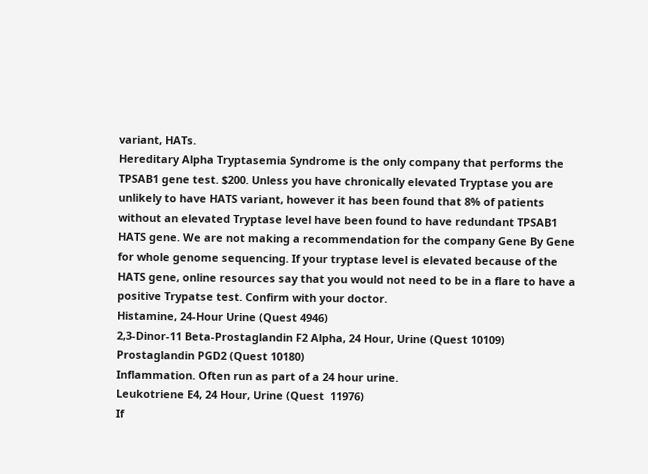variant, HATs.
Hereditary Alpha Tryptasemia Syndrome is the only company that performs the TPSAB1 gene test. $200. Unless you have chronically elevated Tryptase you are unlikely to have HATS variant, however it has been found that 8% of patients without an elevated Tryptase level have been found to have redundant TPSAB1 HATS gene. We are not making a recommendation for the company Gene By Gene for whole genome sequencing. If your tryptase level is elevated because of the HATS gene, online resources say that you would not need to be in a flare to have a positive Trypatse test. Confirm with your doctor.
Histamine, 24-Hour Urine (Quest 4946)
2,3-Dinor-11 Beta-Prostaglandin F2 Alpha, 24 Hour, Urine (Quest 10109)
Prostaglandin PGD2 (Quest 10180)
Inflammation. Often run as part of a 24 hour urine.
Leukotriene E4, 24 Hour, Urine (Quest  11976)
If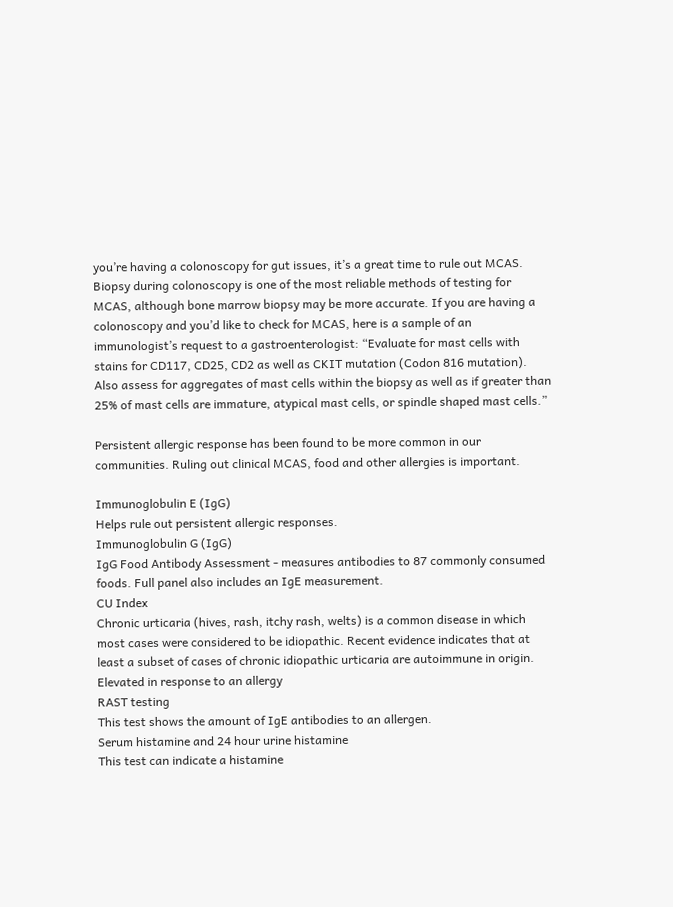you’re having a colonoscopy for gut issues, it’s a great time to rule out MCAS. Biopsy during colonoscopy is one of the most reliable methods of testing for MCAS, although bone marrow biopsy may be more accurate. If you are having a colonoscopy and you’d like to check for MCAS, here is a sample of an immunologist’s request to a gastroenterologist: “Evaluate for mast cells with stains for CD117, CD25, CD2 as well as CKIT mutation (Codon 816 mutation). Also assess for aggregates of mast cells within the biopsy as well as if greater than 25% of mast cells are immature, atypical mast cells, or spindle shaped mast cells.”

Persistent allergic response has been found to be more common in our communities. Ruling out clinical MCAS, food and other allergies is important.

Immunoglobulin E (IgG)
Helps rule out persistent allergic responses.
Immunoglobulin G (IgG)
IgG Food Antibody Assessment - measures antibodies to 87 commonly consumed foods. Full panel also includes an IgE measurement.
CU Index
Chronic urticaria (hives, rash, itchy rash, welts) is a common disease in which most cases were considered to be idiopathic. Recent evidence indicates that at least a subset of cases of chronic idiopathic urticaria are autoimmune in origin.
Elevated in response to an allergy
RAST testing
This test shows the amount of IgE antibodies to an allergen.
Serum histamine and 24 hour urine histamine
This test can indicate a histamine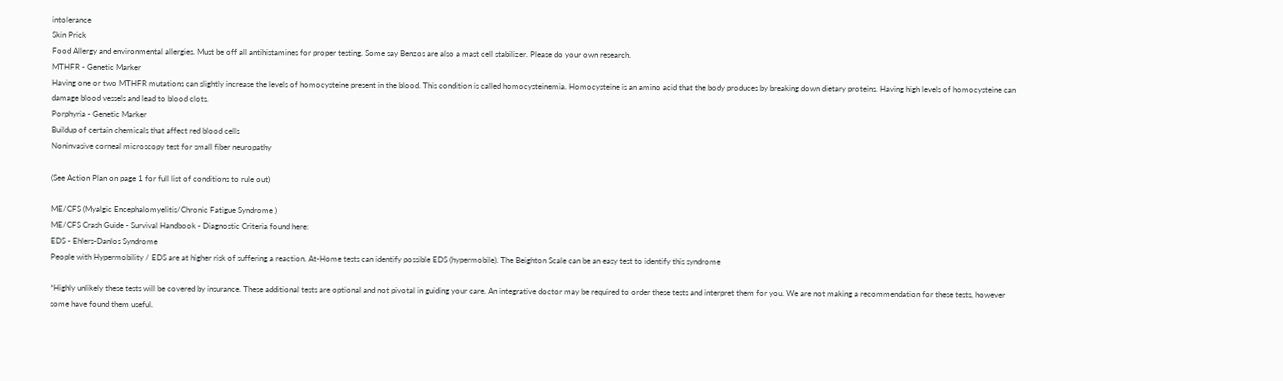intolerance
Skin Prick
Food Allergy and environmental allergies. Must be off all antihistamines for proper testing. Some say Benzos are also a mast cell stabilizer. Please do your own research.
MTHFR - Genetic Marker
Having one or two MTHFR mutations can slightly increase the levels of homocysteine present in the blood. This condition is called homocysteinemia. Homocysteine is an amino acid that the body produces by breaking down dietary proteins. Having high levels of homocysteine can damage blood vessels and lead to blood clots.
Porphyria - Genetic Marker
Buildup of certain chemicals that affect red blood cells
Noninvasive corneal microscopy test for small fiber neuropathy

(See Action Plan on page 1 for full list of conditions to rule out)

ME/CFS (Myalgic Encephalomyelitis/Chronic Fatigue Syndrome )
ME/CFS Crash Guide - Survival Handbook - Diagnostic Criteria found here:
EDS - Ehlers-Danlos Syndrome
People with Hypermobility / EDS are at higher risk of suffering a reaction. At-Home tests can identify possible EDS (hypermobile). The Beighton Scale can be an easy test to identify this syndrome

*Highly unlikely these tests will be covered by insurance. These additional tests are optional and not pivotal in guiding your care. An integrative doctor may be required to order these tests and interpret them for you. We are not making a recommendation for these tests, however some have found them useful.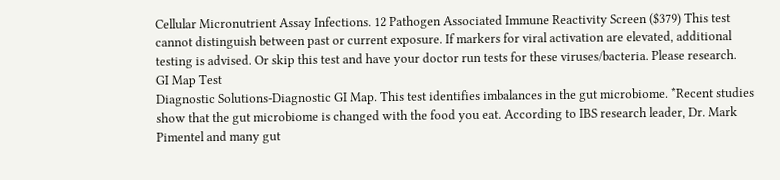Cellular Micronutrient Assay Infections. 12 Pathogen Associated Immune Reactivity Screen ($379) This test cannot distinguish between past or current exposure. If markers for viral activation are elevated, additional testing is advised. Or skip this test and have your doctor run tests for these viruses/bacteria. Please research.
GI Map Test
Diagnostic Solutions-Diagnostic GI Map. This test identifies imbalances in the gut microbiome. *Recent studies show that the gut microbiome is changed with the food you eat. According to IBS research leader, Dr. Mark Pimentel and many gut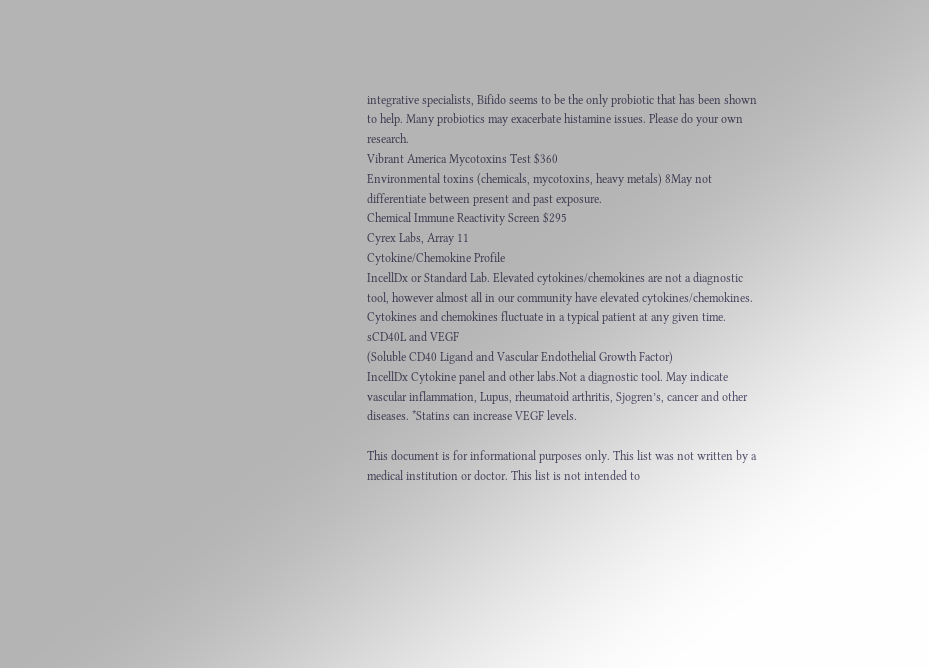integrative specialists, Bifido seems to be the only probiotic that has been shown to help. Many probiotics may exacerbate histamine issues. Please do your own research.
Vibrant America Mycotoxins Test $360
Environmental toxins (chemicals, mycotoxins, heavy metals) 8May not differentiate between present and past exposure.
Chemical Immune Reactivity Screen $295
Cyrex Labs, Array 11
Cytokine/Chemokine Profile
IncellDx or Standard Lab. Elevated cytokines/chemokines are not a diagnostic tool, however almost all in our community have elevated cytokines/chemokines. Cytokines and chemokines fluctuate in a typical patient at any given time.
sCD40L and VEGF
(Soluble CD40 Ligand and Vascular Endothelial Growth Factor)
IncellDx Cytokine panel and other labs.Not a diagnostic tool. May indicate vascular inflammation, Lupus, rheumatoid arthritis, Sjogren’s, cancer and other diseases. *Statins can increase VEGF levels.

This document is for informational purposes only. This list was not written by a medical institution or doctor. This list is not intended to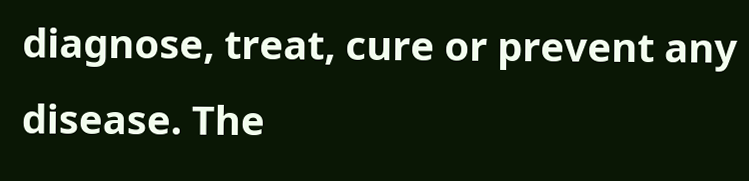diagnose, treat, cure or prevent any disease. The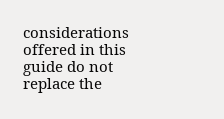considerations offered in this guide do not replace the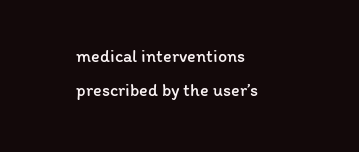medical interventions prescribed by the user’s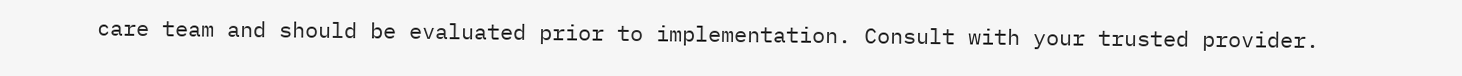care team and should be evaluated prior to implementation. Consult with your trusted provider.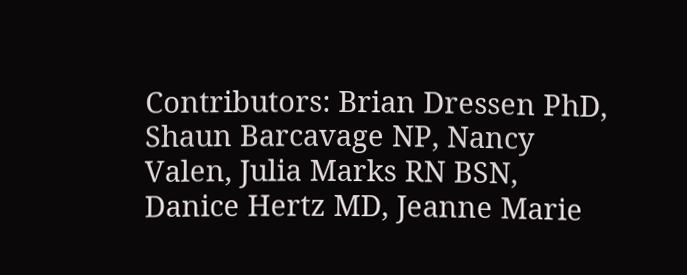Contributors: Brian Dressen PhD, Shaun Barcavage NP, Nancy Valen, Julia Marks RN BSN, Danice Hertz MD, Jeanne Marie